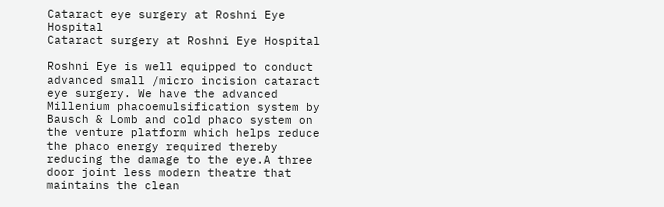Cataract eye surgery at Roshni Eye Hospital
Cataract surgery at Roshni Eye Hospital

Roshni Eye is well equipped to conduct advanced small /micro incision cataract eye surgery. We have the advanced Millenium phacoemulsification system by Bausch & Lomb and cold phaco system on the venture platform which helps reduce the phaco energy required thereby reducing the damage to the eye.A three door joint less modern theatre that maintains the clean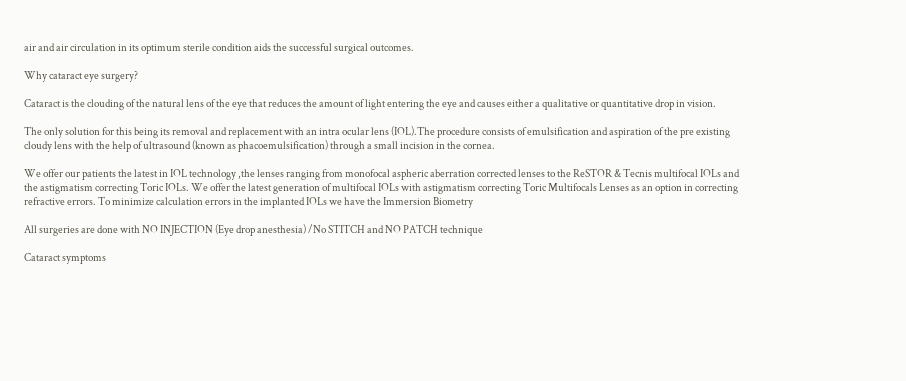air and air circulation in its optimum sterile condition aids the successful surgical outcomes.

Why cataract eye surgery?

Cataract is the clouding of the natural lens of the eye that reduces the amount of light entering the eye and causes either a qualitative or quantitative drop in vision.

The only solution for this being its removal and replacement with an intra ocular lens (IOL).The procedure consists of emulsification and aspiration of the pre existing cloudy lens with the help of ultrasound (known as phacoemulsification) through a small incision in the cornea.

We offer our patients the latest in IOL technology ,the lenses ranging from monofocal aspheric aberration corrected lenses to the ReSTOR & Tecnis multifocal IOLs and the astigmatism correcting Toric IOLs. We offer the latest generation of multifocal IOLs with astigmatism correcting Toric Multifocals Lenses as an option in correcting refractive errors. To minimize calculation errors in the implanted IOLs we have the Immersion Biometry

All surgeries are done with NO INJECTION (Eye drop anesthesia) /No STITCH and NO PATCH technique

Cataract symptoms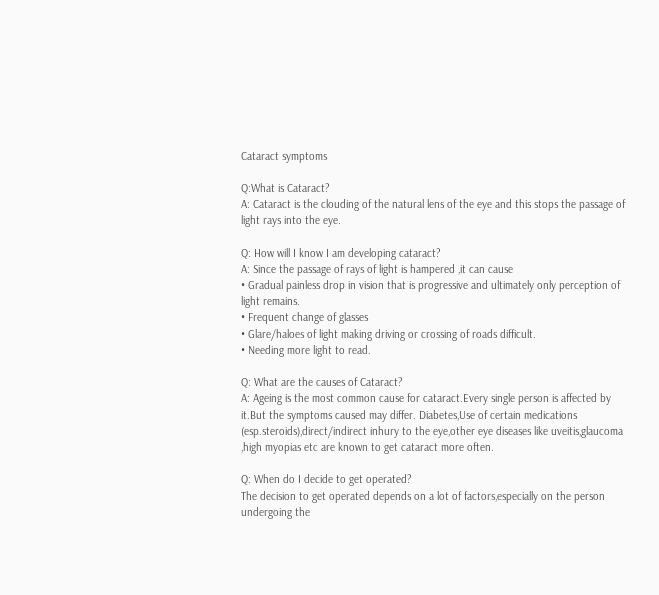Cataract symptoms

Q:What is Cataract?
A: Cataract is the clouding of the natural lens of the eye and this stops the passage of light rays into the eye.

Q: How will I know I am developing cataract?
A: Since the passage of rays of light is hampered ,it can cause
• Gradual painless drop in vision that is progressive and ultimately only perception of light remains.
• Frequent change of glasses
• Glare/haloes of light making driving or crossing of roads difficult.
• Needing more light to read.

Q: What are the causes of Cataract?
A: Ageing is the most common cause for cataract.Every single person is affected by it.But the symptoms caused may differ. Diabetes,Use of certain medications (esp.steroids),direct/indirect inhury to the eye,other eye diseases like uveitis,glaucoma ,high myopias etc are known to get cataract more often.

Q: When do I decide to get operated?
The decision to get operated depends on a lot of factors,especially on the person undergoing the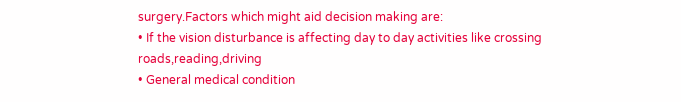surgery.Factors which might aid decision making are:
• If the vision disturbance is affecting day to day activities like crossing roads,reading,driving
• General medical condition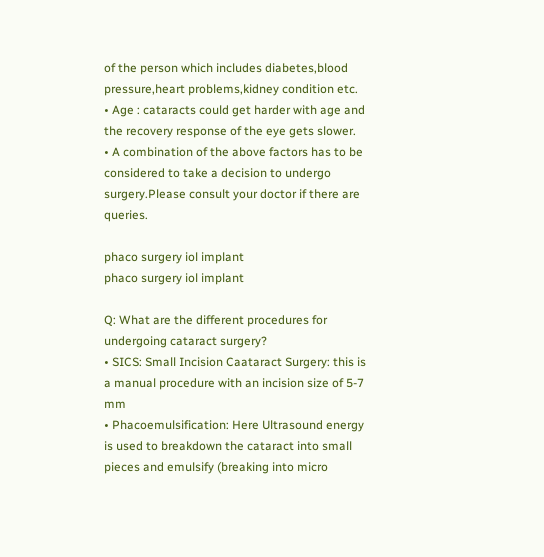of the person which includes diabetes,blood pressure,heart problems,kidney condition etc.
• Age : cataracts could get harder with age and the recovery response of the eye gets slower.
• A combination of the above factors has to be considered to take a decision to undergo surgery.Please consult your doctor if there are queries.

phaco surgery iol implant
phaco surgery iol implant

Q: What are the different procedures for undergoing cataract surgery?
• SICS: Small Incision Caataract Surgery: this is a manual procedure with an incision size of 5-7 mm
• Phacoemulsification: Here Ultrasound energy is used to breakdown the cataract into small pieces and emulsify (breaking into micro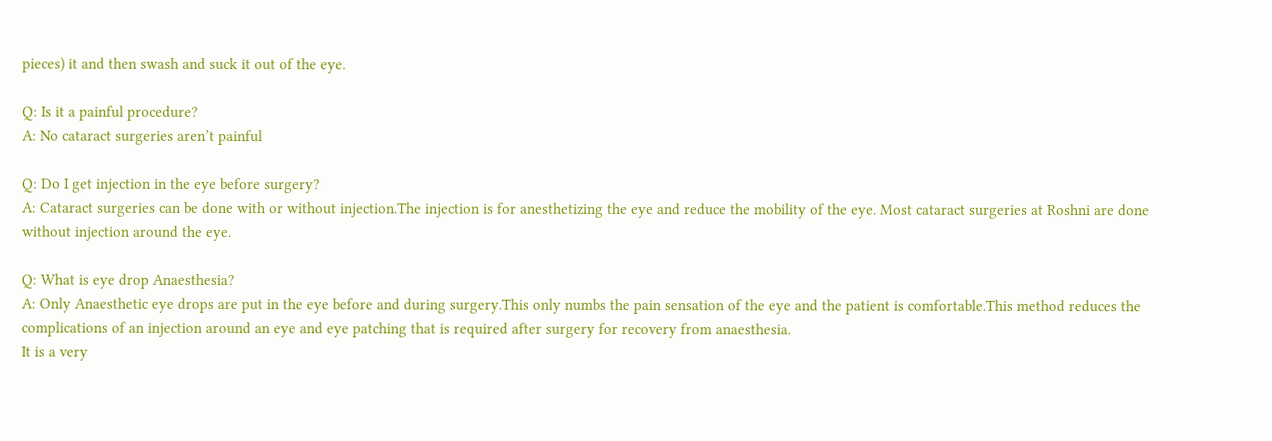pieces) it and then swash and suck it out of the eye.

Q: Is it a painful procedure?
A: No cataract surgeries aren’t painful

Q: Do I get injection in the eye before surgery?
A: Cataract surgeries can be done with or without injection.The injection is for anesthetizing the eye and reduce the mobility of the eye. Most cataract surgeries at Roshni are done without injection around the eye.

Q: What is eye drop Anaesthesia?
A: Only Anaesthetic eye drops are put in the eye before and during surgery.This only numbs the pain sensation of the eye and the patient is comfortable.This method reduces the complications of an injection around an eye and eye patching that is required after surgery for recovery from anaesthesia.
It is a very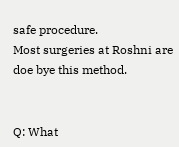safe procedure.
Most surgeries at Roshni are doe bye this method.


Q: What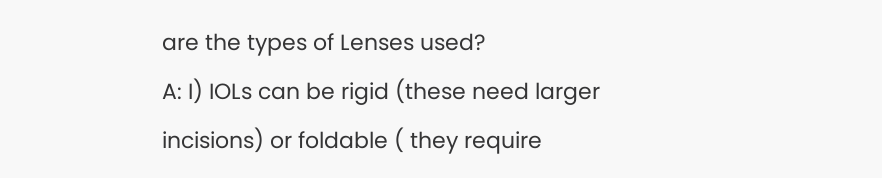are the types of Lenses used?
A: I) IOLs can be rigid (these need larger incisions) or foldable ( they require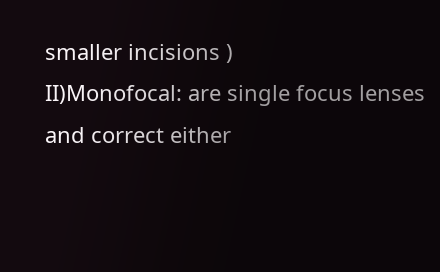smaller incisions )
II)Monofocal: are single focus lenses and correct either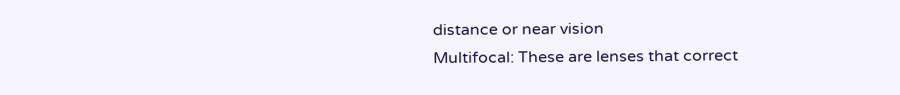distance or near vision
Multifocal: These are lenses that correct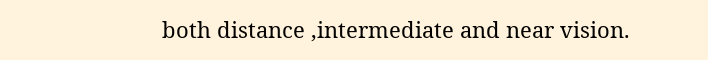both distance ,intermediate and near vision.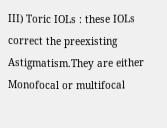III) Toric IOLs : these IOLs correct the preexisting Astigmatism.They are either Monofocal or multifocal